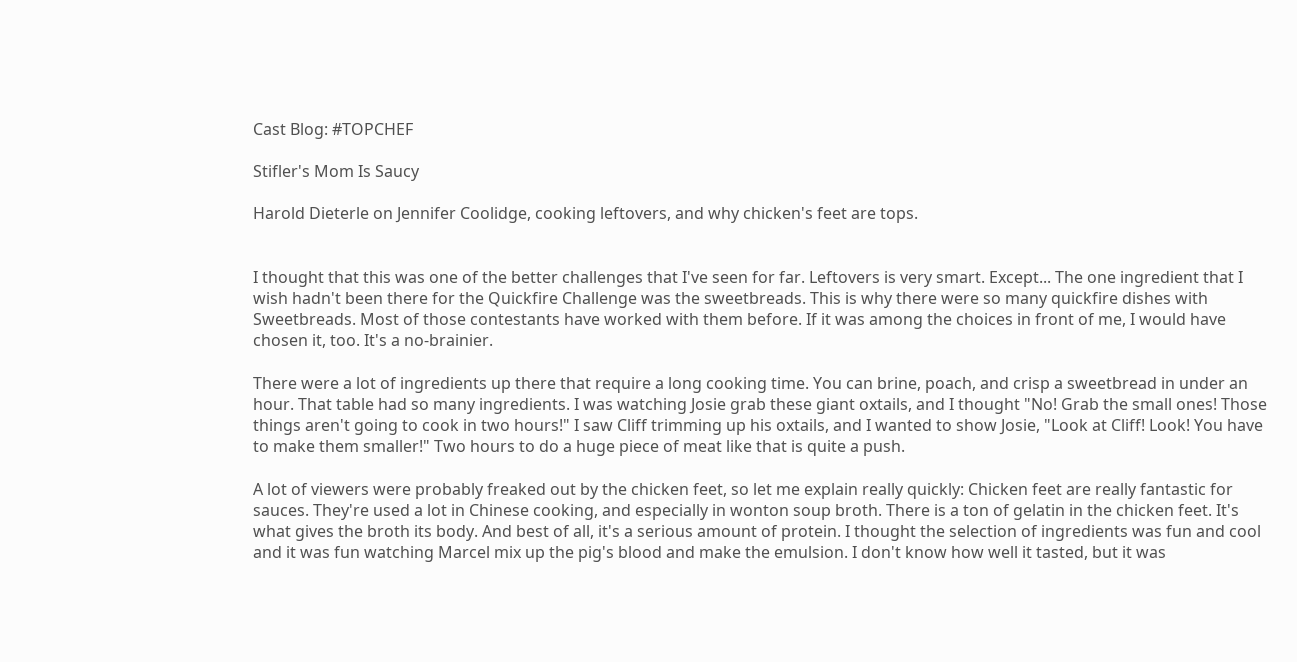Cast Blog: #TOPCHEF

Stifler's Mom Is Saucy

Harold Dieterle on Jennifer Coolidge, cooking leftovers, and why chicken's feet are tops.


I thought that this was one of the better challenges that I've seen for far. Leftovers is very smart. Except... The one ingredient that I wish hadn't been there for the Quickfire Challenge was the sweetbreads. This is why there were so many quickfire dishes with Sweetbreads. Most of those contestants have worked with them before. If it was among the choices in front of me, I would have chosen it, too. It's a no-brainier.

There were a lot of ingredients up there that require a long cooking time. You can brine, poach, and crisp a sweetbread in under an hour. That table had so many ingredients. I was watching Josie grab these giant oxtails, and I thought "No! Grab the small ones! Those things aren't going to cook in two hours!" I saw Cliff trimming up his oxtails, and I wanted to show Josie, "Look at Cliff! Look! You have to make them smaller!" Two hours to do a huge piece of meat like that is quite a push.

A lot of viewers were probably freaked out by the chicken feet, so let me explain really quickly: Chicken feet are really fantastic for sauces. They're used a lot in Chinese cooking, and especially in wonton soup broth. There is a ton of gelatin in the chicken feet. It's what gives the broth its body. And best of all, it's a serious amount of protein. I thought the selection of ingredients was fun and cool and it was fun watching Marcel mix up the pig's blood and make the emulsion. I don't know how well it tasted, but it was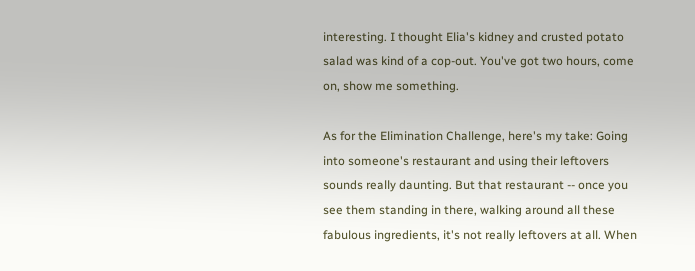interesting. I thought Elia's kidney and crusted potato salad was kind of a cop-out. You've got two hours, come on, show me something.

As for the Elimination Challenge, here's my take: Going into someone's restaurant and using their leftovers sounds really daunting. But that restaurant -- once you see them standing in there, walking around all these fabulous ingredients, it's not really leftovers at all. When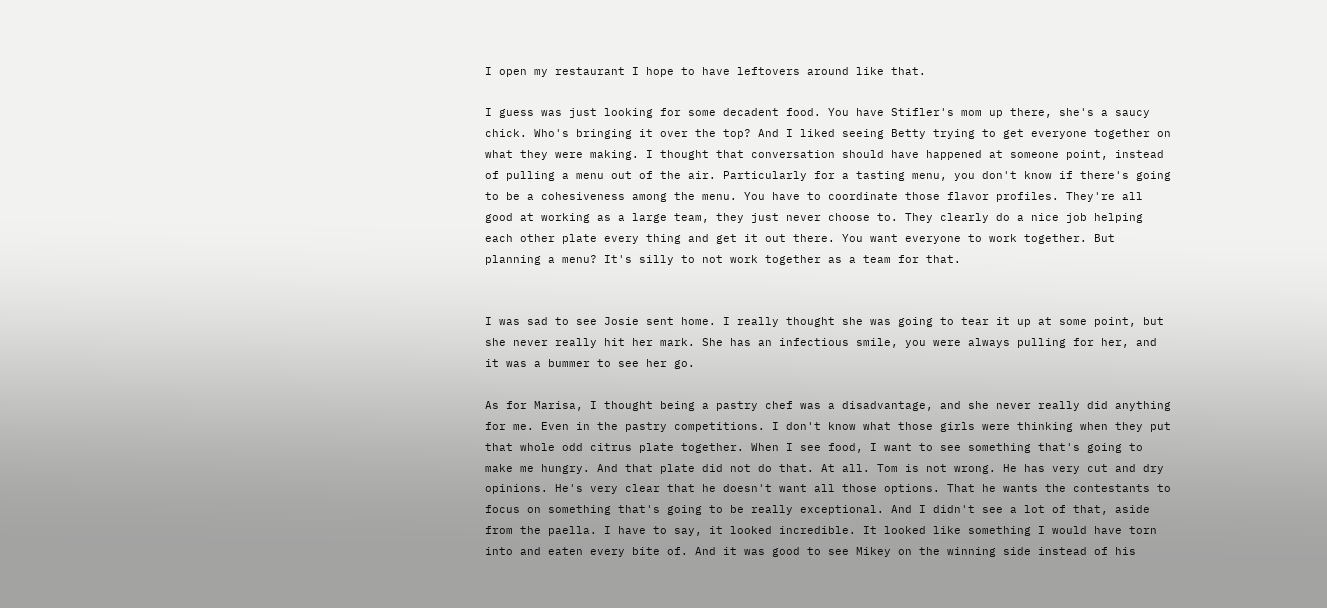I open my restaurant I hope to have leftovers around like that.

I guess was just looking for some decadent food. You have Stifler's mom up there, she's a saucy chick. Who's bringing it over the top? And I liked seeing Betty trying to get everyone together on what they were making. I thought that conversation should have happened at someone point, instead of pulling a menu out of the air. Particularly for a tasting menu, you don't know if there's going to be a cohesiveness among the menu. You have to coordinate those flavor profiles. They're all good at working as a large team, they just never choose to. They clearly do a nice job helping each other plate every thing and get it out there. You want everyone to work together. But planning a menu? It's silly to not work together as a team for that.


I was sad to see Josie sent home. I really thought she was going to tear it up at some point, but she never really hit her mark. She has an infectious smile, you were always pulling for her, and it was a bummer to see her go.

As for Marisa, I thought being a pastry chef was a disadvantage, and she never really did anything for me. Even in the pastry competitions. I don't know what those girls were thinking when they put that whole odd citrus plate together. When I see food, I want to see something that's going to make me hungry. And that plate did not do that. At all. Tom is not wrong. He has very cut and dry opinions. He's very clear that he doesn't want all those options. That he wants the contestants to focus on something that's going to be really exceptional. And I didn't see a lot of that, aside from the paella. I have to say, it looked incredible. It looked like something I would have torn into and eaten every bite of. And it was good to see Mikey on the winning side instead of his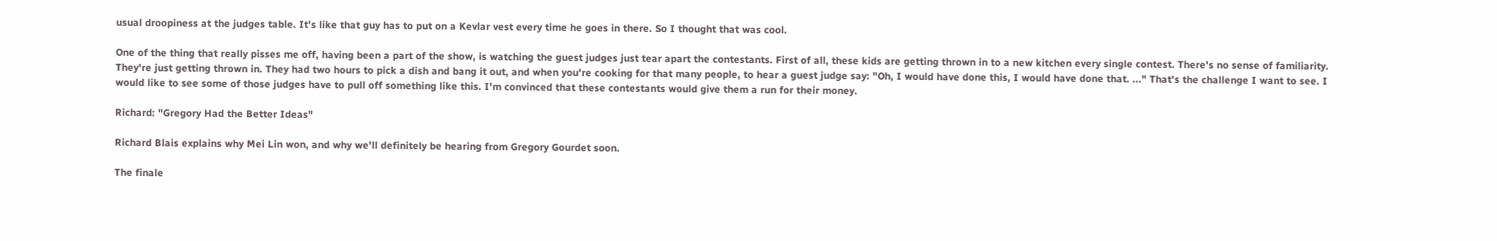usual droopiness at the judges table. It's like that guy has to put on a Kevlar vest every time he goes in there. So I thought that was cool.

One of the thing that really pisses me off, having been a part of the show, is watching the guest judges just tear apart the contestants. First of all, these kids are getting thrown in to a new kitchen every single contest. There's no sense of familiarity. They're just getting thrown in. They had two hours to pick a dish and bang it out, and when you're cooking for that many people, to hear a guest judge say: "Oh, I would have done this, I would have done that. ..." That's the challenge I want to see. I would like to see some of those judges have to pull off something like this. I'm convinced that these contestants would give them a run for their money.

Richard: "Gregory Had the Better Ideas"

Richard Blais explains why Mei Lin won, and why we'll definitely be hearing from Gregory Gourdet soon.

The finale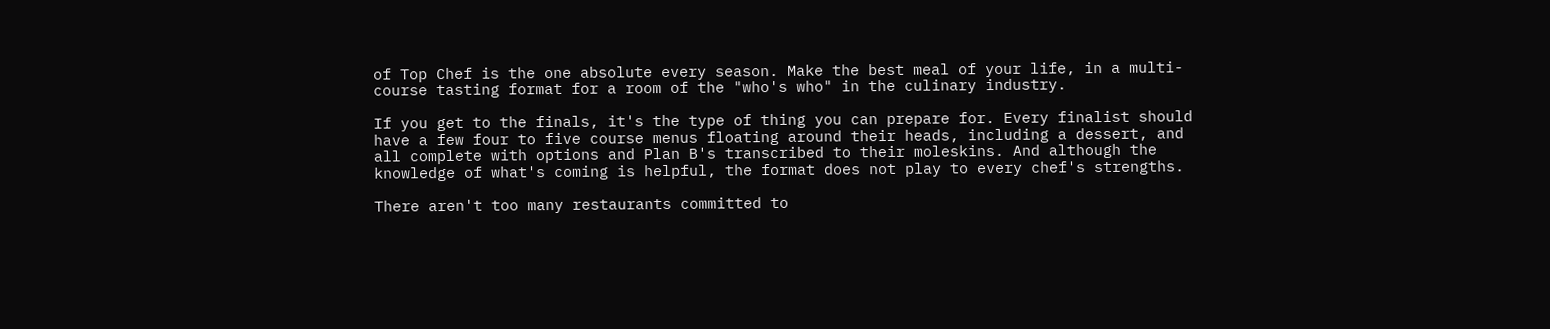of Top Chef is the one absolute every season. Make the best meal of your life, in a multi-course tasting format for a room of the "who's who" in the culinary industry.

If you get to the finals, it's the type of thing you can prepare for. Every finalist should have a few four to five course menus floating around their heads, including a dessert, and all complete with options and Plan B's transcribed to their moleskins. And although the knowledge of what's coming is helpful, the format does not play to every chef's strengths.

There aren't too many restaurants committed to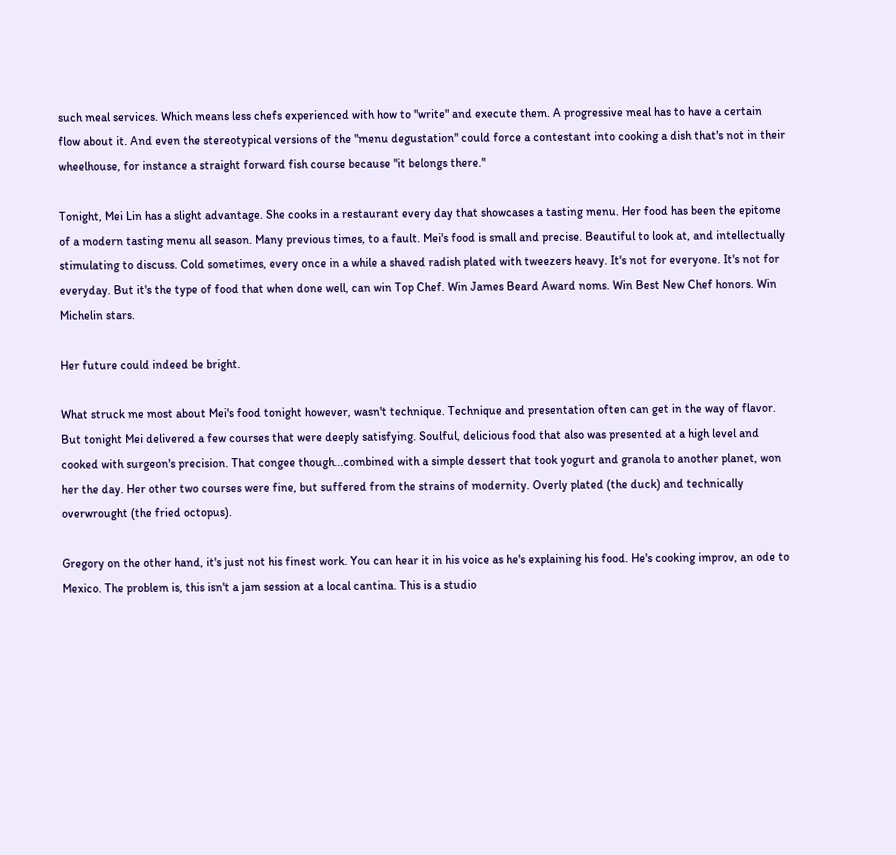such meal services. Which means less chefs experienced with how to "write" and execute them. A progressive meal has to have a certain flow about it. And even the stereotypical versions of the "menu degustation" could force a contestant into cooking a dish that's not in their wheelhouse, for instance a straight forward fish course because "it belongs there."

Tonight, Mei Lin has a slight advantage. She cooks in a restaurant every day that showcases a tasting menu. Her food has been the epitome of a modern tasting menu all season. Many previous times, to a fault. Mei's food is small and precise. Beautiful to look at, and intellectually stimulating to discuss. Cold sometimes, every once in a while a shaved radish plated with tweezers heavy. It's not for everyone. It's not for everyday. But it's the type of food that when done well, can win Top Chef. Win James Beard Award noms. Win Best New Chef honors. Win Michelin stars.

Her future could indeed be bright.

What struck me most about Mei's food tonight however, wasn't technique. Technique and presentation often can get in the way of flavor. But tonight Mei delivered a few courses that were deeply satisfying. Soulful, delicious food that also was presented at a high level and cooked with surgeon's precision. That congee though...combined with a simple dessert that took yogurt and granola to another planet, won her the day. Her other two courses were fine, but suffered from the strains of modernity. Overly plated (the duck) and technically overwrought (the fried octopus).

Gregory on the other hand, it's just not his finest work. You can hear it in his voice as he's explaining his food. He's cooking improv, an ode to Mexico. The problem is, this isn't a jam session at a local cantina. This is a studio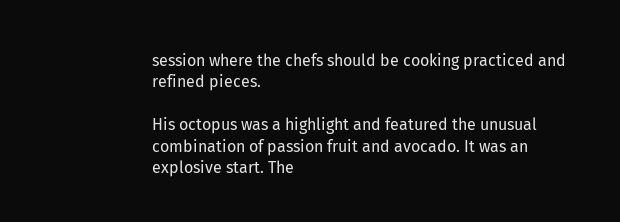session where the chefs should be cooking practiced and refined pieces.

His octopus was a highlight and featured the unusual combination of passion fruit and avocado. It was an explosive start. The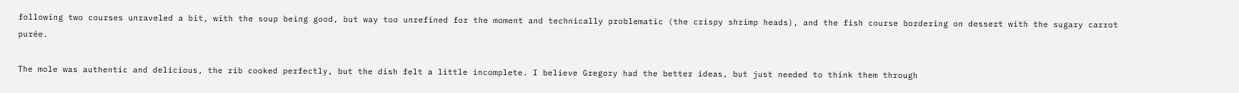following two courses unraveled a bit, with the soup being good, but way too unrefined for the moment and technically problematic (the crispy shrimp heads), and the fish course bordering on dessert with the sugary carrot purée.

The mole was authentic and delicious, the rib cooked perfectly, but the dish felt a little incomplete. I believe Gregory had the better ideas, but just needed to think them through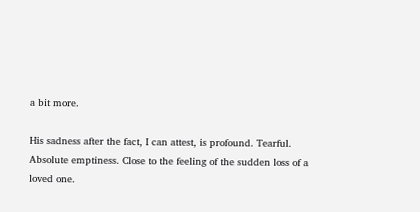a bit more.

His sadness after the fact, I can attest, is profound. Tearful. Absolute emptiness. Close to the feeling of the sudden loss of a loved one.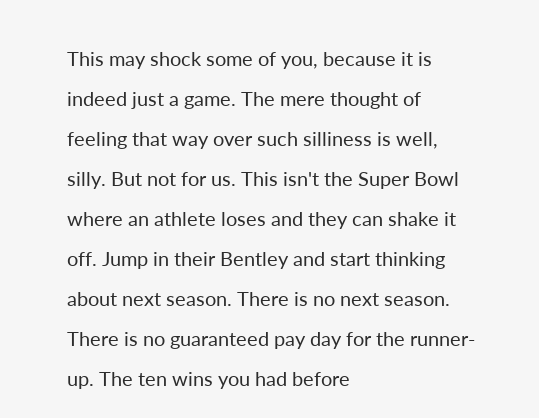This may shock some of you, because it is indeed just a game. The mere thought of feeling that way over such silliness is well, silly. But not for us. This isn't the Super Bowl where an athlete loses and they can shake it off. Jump in their Bentley and start thinking about next season. There is no next season. There is no guaranteed pay day for the runner-up. The ten wins you had before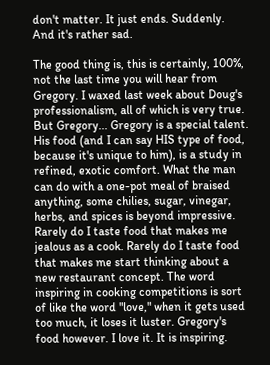don't matter. It just ends. Suddenly. And it's rather sad.

The good thing is, this is certainly, 100%, not the last time you will hear from Gregory. I waxed last week about Doug's professionalism, all of which is very true. But Gregory... Gregory is a special talent. His food (and I can say HIS type of food, because it's unique to him), is a study in refined, exotic comfort. What the man can do with a one-pot meal of braised anything, some chilies, sugar, vinegar, herbs, and spices is beyond impressive. Rarely do I taste food that makes me jealous as a cook. Rarely do I taste food that makes me start thinking about a new restaurant concept. The word inspiring in cooking competitions is sort of like the word "love," when it gets used too much, it loses it luster. Gregory's food however. I love it. It is inspiring.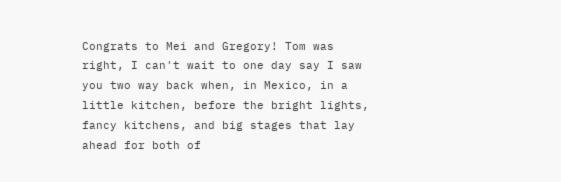Congrats to Mei and Gregory! Tom was right, I can't wait to one day say I saw you two way back when, in Mexico, in a little kitchen, before the bright lights, fancy kitchens, and big stages that lay ahead for both of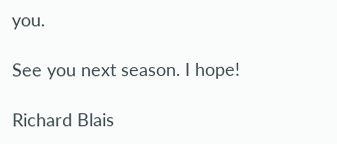you.

See you next season. I hope!

Richard Blais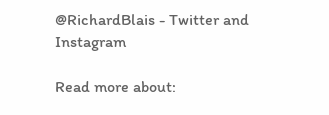@RichardBlais - Twitter and Instagram

Read more about: